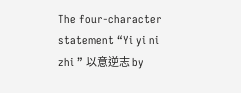The four-character statement “Yi yi ni zhi ” 以意逆志 by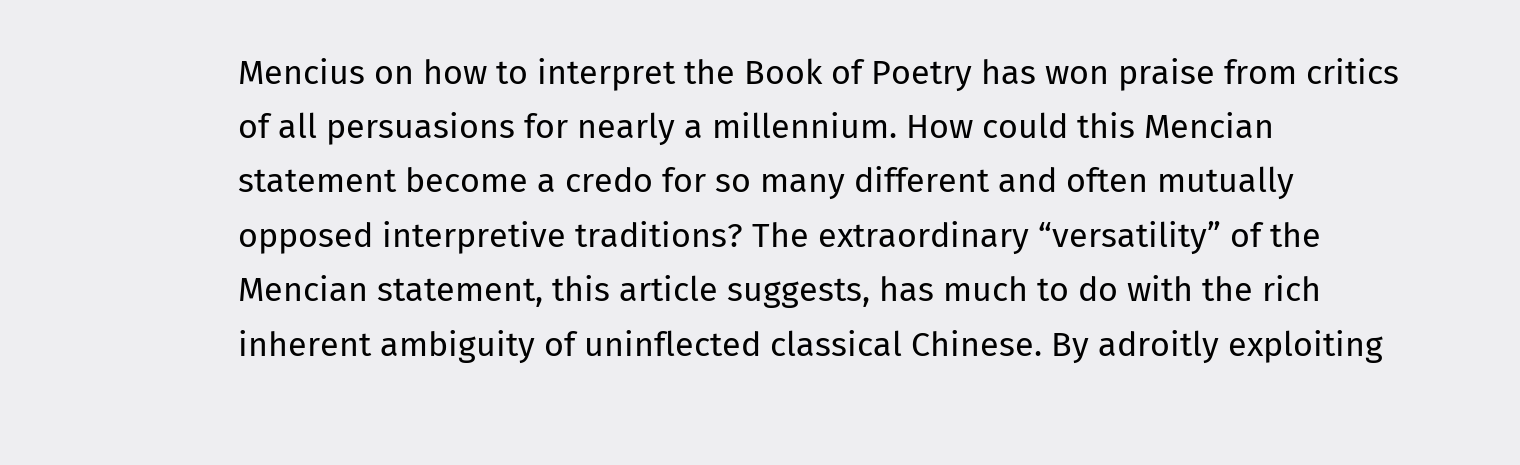Mencius on how to interpret the Book of Poetry has won praise from critics of all persuasions for nearly a millennium. How could this Mencian statement become a credo for so many different and often mutually opposed interpretive traditions? The extraordinary “versatility” of the Mencian statement, this article suggests, has much to do with the rich inherent ambiguity of uninflected classical Chinese. By adroitly exploiting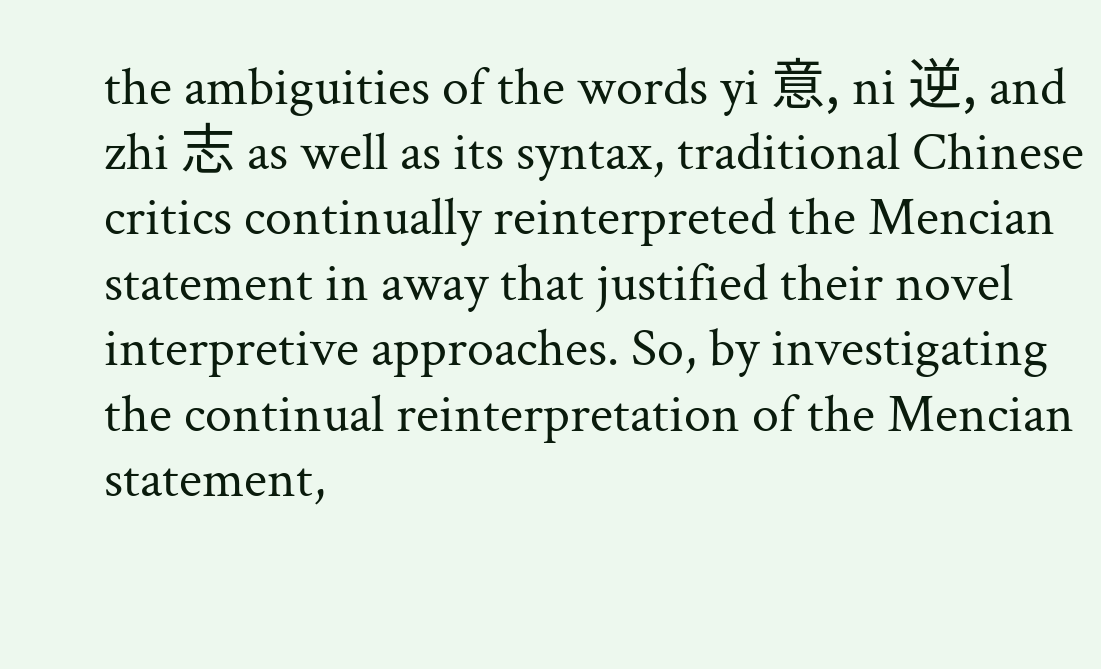the ambiguities of the words yi 意, ni 逆, and zhi 志 as well as its syntax, traditional Chinese critics continually reinterpreted the Mencian statement in away that justified their novel interpretive approaches. So, by investigating the continual reinterpretation of the Mencian statement,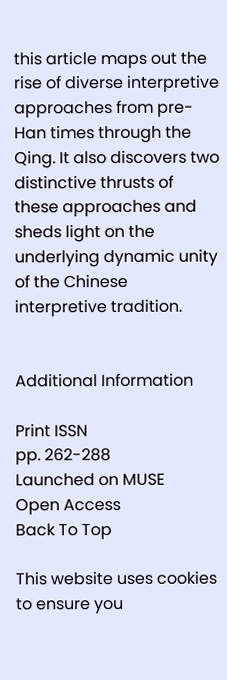this article maps out the rise of diverse interpretive approaches from pre-Han times through the Qing. It also discovers two distinctive thrusts of these approaches and sheds light on the underlying dynamic unity of the Chinese interpretive tradition.


Additional Information

Print ISSN
pp. 262-288
Launched on MUSE
Open Access
Back To Top

This website uses cookies to ensure you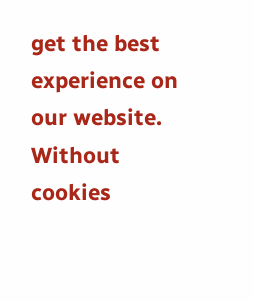get the best experience on our website. Without cookies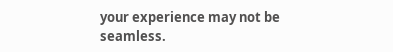your experience may not be seamless.